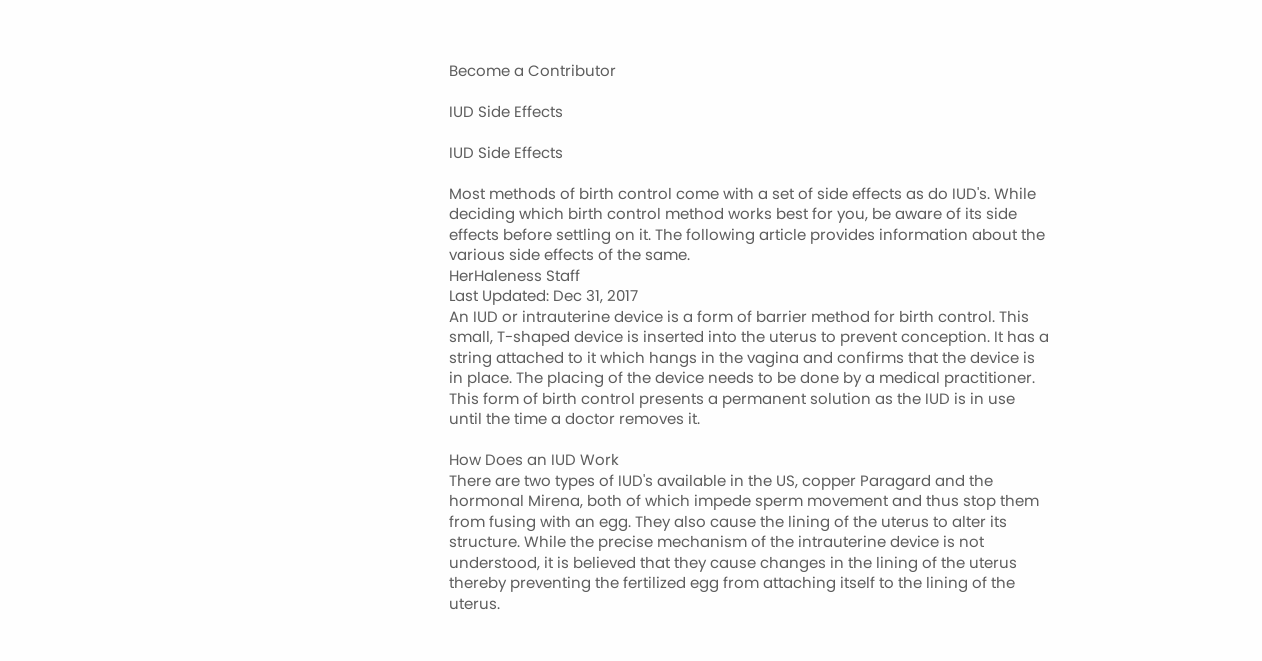Become a Contributor

IUD Side Effects

IUD Side Effects

Most methods of birth control come with a set of side effects as do IUD's. While deciding which birth control method works best for you, be aware of its side effects before settling on it. The following article provides information about the various side effects of the same.
HerHaleness Staff
Last Updated: Dec 31, 2017
An IUD or intrauterine device is a form of barrier method for birth control. This small, T-shaped device is inserted into the uterus to prevent conception. It has a string attached to it which hangs in the vagina and confirms that the device is in place. The placing of the device needs to be done by a medical practitioner. This form of birth control presents a permanent solution as the IUD is in use until the time a doctor removes it.

How Does an IUD Work
There are two types of IUD's available in the US, copper Paragard and the hormonal Mirena, both of which impede sperm movement and thus stop them from fusing with an egg. They also cause the lining of the uterus to alter its structure. While the precise mechanism of the intrauterine device is not understood, it is believed that they cause changes in the lining of the uterus thereby preventing the fertilized egg from attaching itself to the lining of the uterus.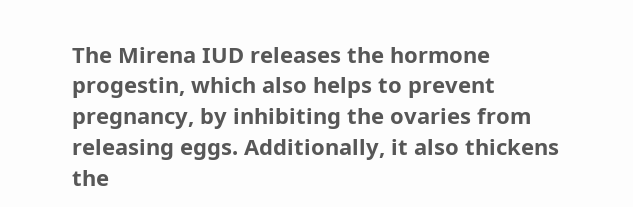The Mirena IUD releases the hormone progestin, which also helps to prevent pregnancy, by inhibiting the ovaries from releasing eggs. Additionally, it also thickens the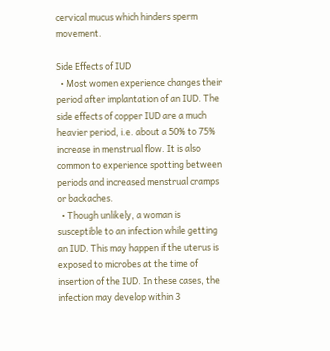cervical mucus which hinders sperm movement.

Side Effects of IUD
  • Most women experience changes their period after implantation of an IUD. The side effects of copper IUD are a much heavier period, i.e. about a 50% to 75% increase in menstrual flow. It is also common to experience spotting between periods and increased menstrual cramps or backaches.
  • Though unlikely, a woman is susceptible to an infection while getting an IUD. This may happen if the uterus is exposed to microbes at the time of insertion of the IUD. In these cases, the infection may develop within 3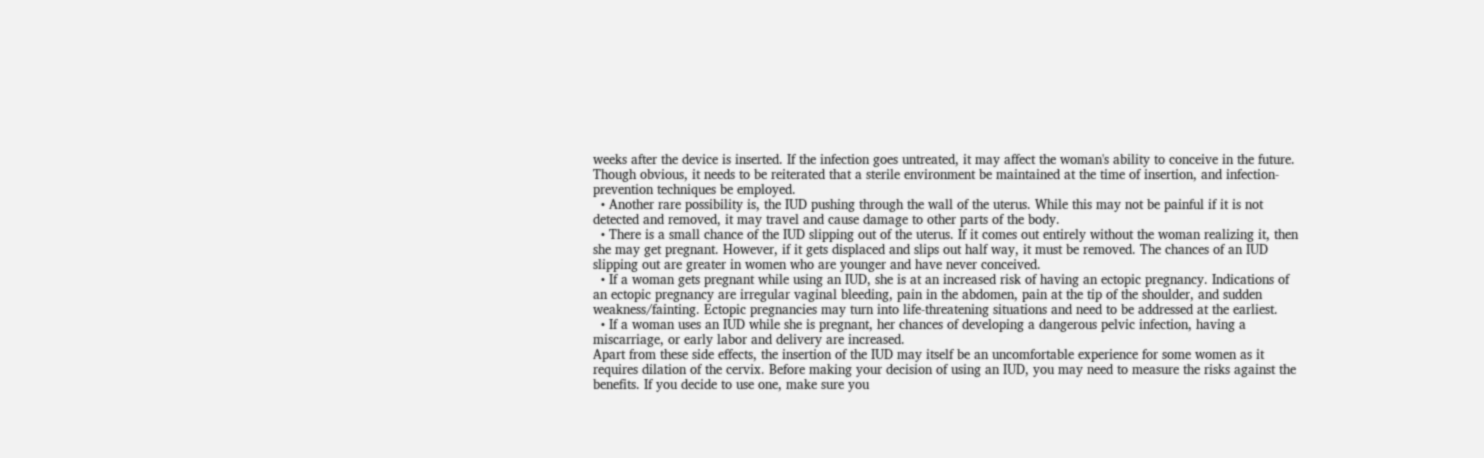weeks after the device is inserted. If the infection goes untreated, it may affect the woman's ability to conceive in the future. Though obvious, it needs to be reiterated that a sterile environment be maintained at the time of insertion, and infection-prevention techniques be employed.
  • Another rare possibility is, the IUD pushing through the wall of the uterus. While this may not be painful if it is not detected and removed, it may travel and cause damage to other parts of the body.
  • There is a small chance of the IUD slipping out of the uterus. If it comes out entirely without the woman realizing it, then she may get pregnant. However, if it gets displaced and slips out half way, it must be removed. The chances of an IUD slipping out are greater in women who are younger and have never conceived.
  • If a woman gets pregnant while using an IUD, she is at an increased risk of having an ectopic pregnancy. Indications of an ectopic pregnancy are irregular vaginal bleeding, pain in the abdomen, pain at the tip of the shoulder, and sudden weakness/fainting. Ectopic pregnancies may turn into life-threatening situations and need to be addressed at the earliest.
  • If a woman uses an IUD while she is pregnant, her chances of developing a dangerous pelvic infection, having a miscarriage, or early labor and delivery are increased.
Apart from these side effects, the insertion of the IUD may itself be an uncomfortable experience for some women as it requires dilation of the cervix. Before making your decision of using an IUD, you may need to measure the risks against the benefits. If you decide to use one, make sure you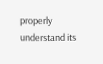properly understand its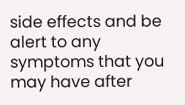side effects and be alert to any symptoms that you may have after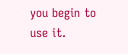you begin to use it.